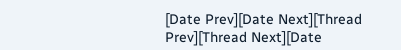[Date Prev][Date Next][Thread Prev][Thread Next][Date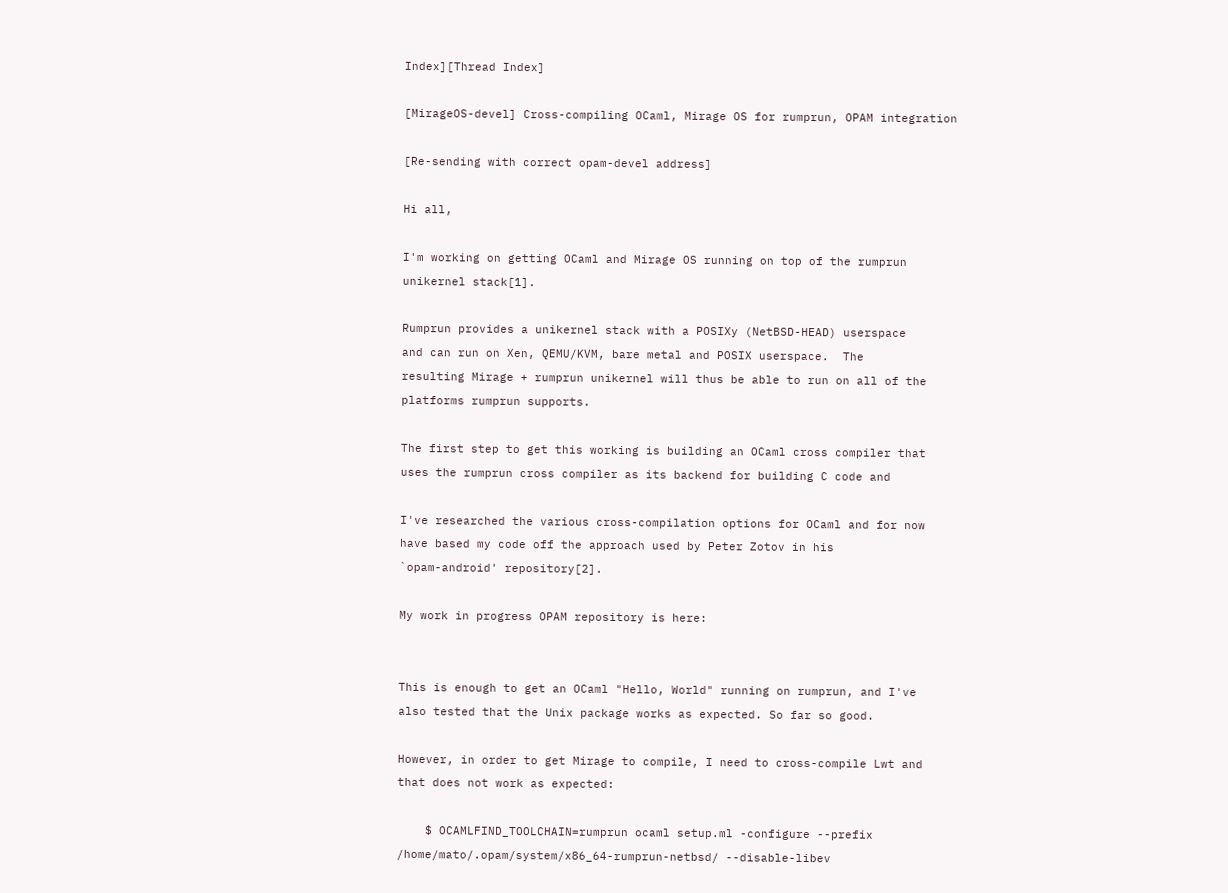Index][Thread Index]

[MirageOS-devel] Cross-compiling OCaml, Mirage OS for rumprun, OPAM integration

[Re-sending with correct opam-devel address]

Hi all,

I'm working on getting OCaml and Mirage OS running on top of the rumprun
unikernel stack[1].

Rumprun provides a unikernel stack with a POSIXy (NetBSD-HEAD) userspace
and can run on Xen, QEMU/KVM, bare metal and POSIX userspace.  The
resulting Mirage + rumprun unikernel will thus be able to run on all of the
platforms rumprun supports.

The first step to get this working is building an OCaml cross compiler that
uses the rumprun cross compiler as its backend for building C code and

I've researched the various cross-compilation options for OCaml and for now
have based my code off the approach used by Peter Zotov in his
`opam-android' repository[2].

My work in progress OPAM repository is here:


This is enough to get an OCaml "Hello, World" running on rumprun, and I've
also tested that the Unix package works as expected. So far so good.

However, in order to get Mirage to compile, I need to cross-compile Lwt and
that does not work as expected:

    $ OCAMLFIND_TOOLCHAIN=rumprun ocaml setup.ml -configure --prefix
/home/mato/.opam/system/x86_64-rumprun-netbsd/ --disable-libev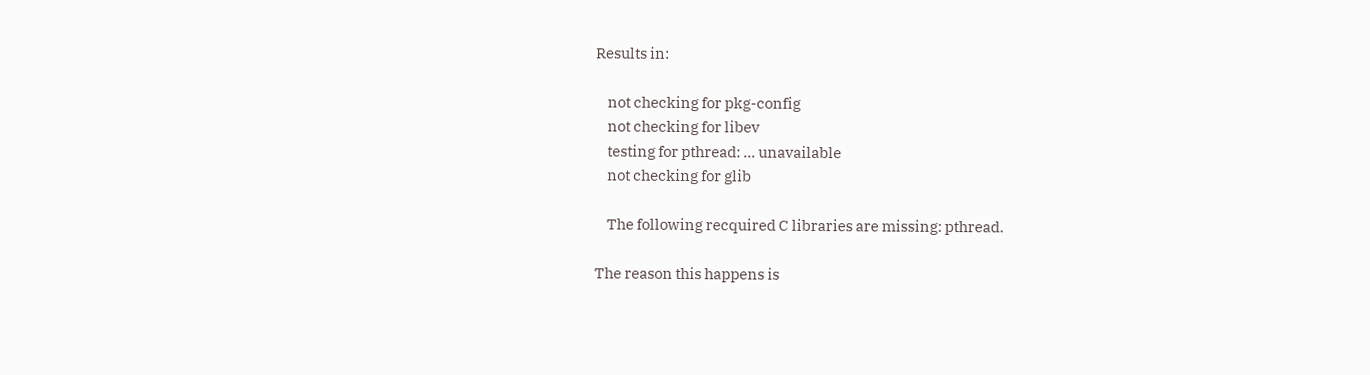Results in:

    not checking for pkg-config
    not checking for libev
    testing for pthread: ... unavailable
    not checking for glib

    The following recquired C libraries are missing: pthread.

The reason this happens is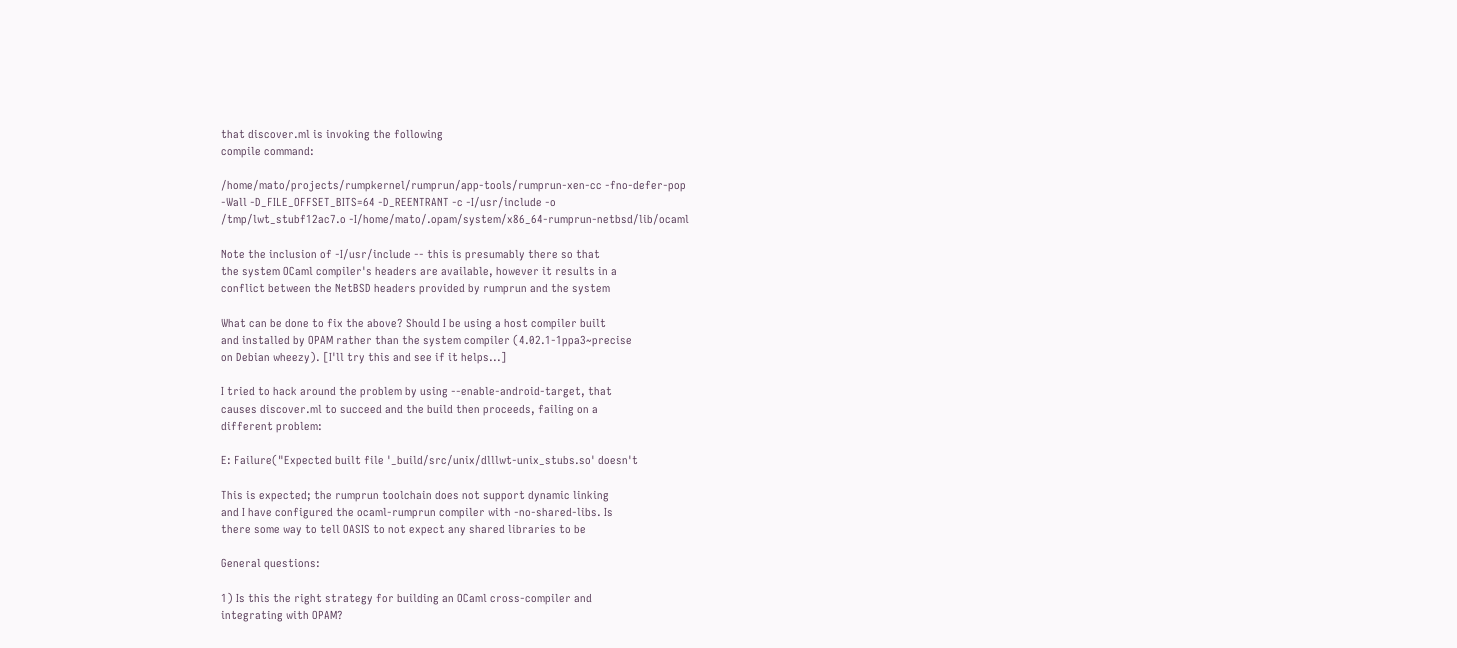that discover.ml is invoking the following
compile command:

/home/mato/projects/rumpkernel/rumprun/app-tools/rumprun-xen-cc -fno-defer-pop
-Wall -D_FILE_OFFSET_BITS=64 -D_REENTRANT -c -I/usr/include -o
/tmp/lwt_stubf12ac7.o -I/home/mato/.opam/system/x86_64-rumprun-netbsd/lib/ocaml

Note the inclusion of -I/usr/include -- this is presumably there so that
the system OCaml compiler's headers are available, however it results in a
conflict between the NetBSD headers provided by rumprun and the system

What can be done to fix the above? Should I be using a host compiler built
and installed by OPAM rather than the system compiler (4.02.1-1ppa3~precise
on Debian wheezy). [I'll try this and see if it helps...]

I tried to hack around the problem by using --enable-android-target, that
causes discover.ml to succeed and the build then proceeds, failing on a
different problem:

E: Failure("Expected built file '_build/src/unix/dlllwt-unix_stubs.so' doesn't

This is expected; the rumprun toolchain does not support dynamic linking
and I have configured the ocaml-rumprun compiler with -no-shared-libs. Is
there some way to tell OASIS to not expect any shared libraries to be

General questions:

1) Is this the right strategy for building an OCaml cross-compiler and
integrating with OPAM?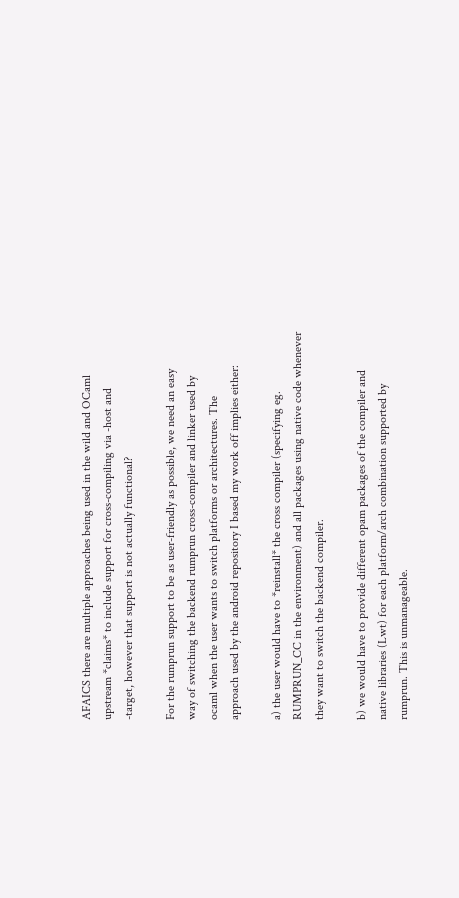AFAICS there are multiple approaches being used in the wild and OCaml
upstream *claims* to include support for cross-compiling via -host and
-target, however that support is not actually functional?

For the rumprun support to be as user-friendly as possible, we need an easy
way of switching the backend rumprun cross-compiler and linker used by
ocaml when the user wants to switch platforms or architectures. The
approach used by the android repository I based my work off implies either:

a) the user would have to *reinstall* the cross compiler (specifying eg.
RUMPRUN_CC in the environment) and all packages using native code whenever
they want to switch the backend compiler.

b) we would have to provide different opam packages of the compiler and
native libraries (Lwt) for each platform/arch combination supported by
rumprun. This is unmanageable.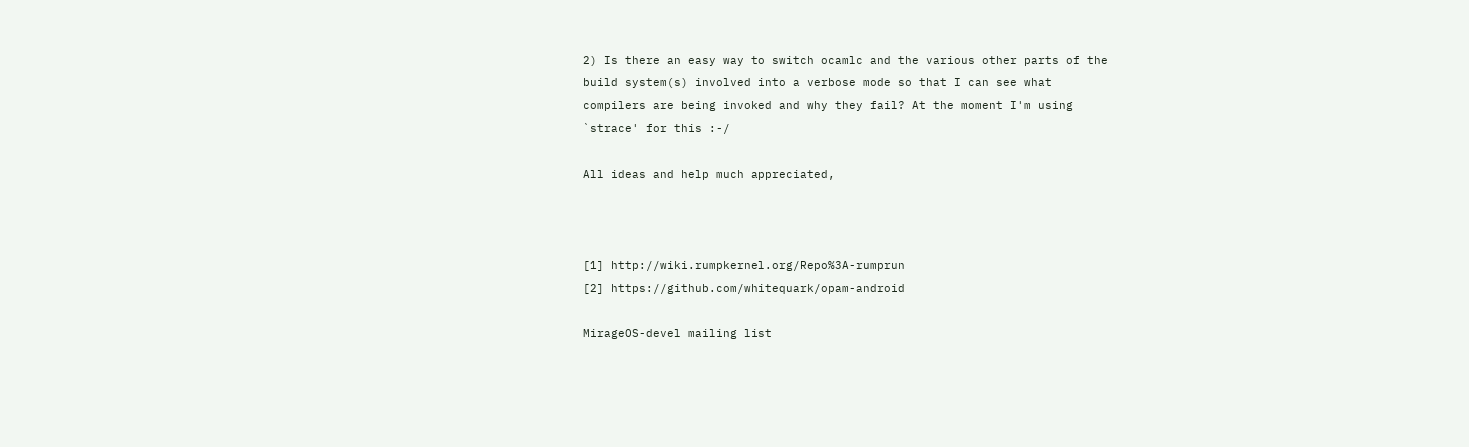2) Is there an easy way to switch ocamlc and the various other parts of the
build system(s) involved into a verbose mode so that I can see what
compilers are being invoked and why they fail? At the moment I'm using
`strace' for this :-/

All ideas and help much appreciated,



[1] http://wiki.rumpkernel.org/Repo%3A-rumprun
[2] https://github.com/whitequark/opam-android

MirageOS-devel mailing list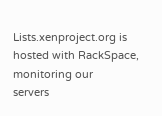Lists.xenproject.org is hosted with RackSpace, monitoring our
servers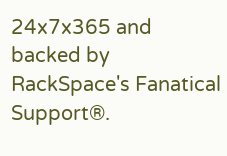24x7x365 and backed by RackSpace's Fanatical Support®.